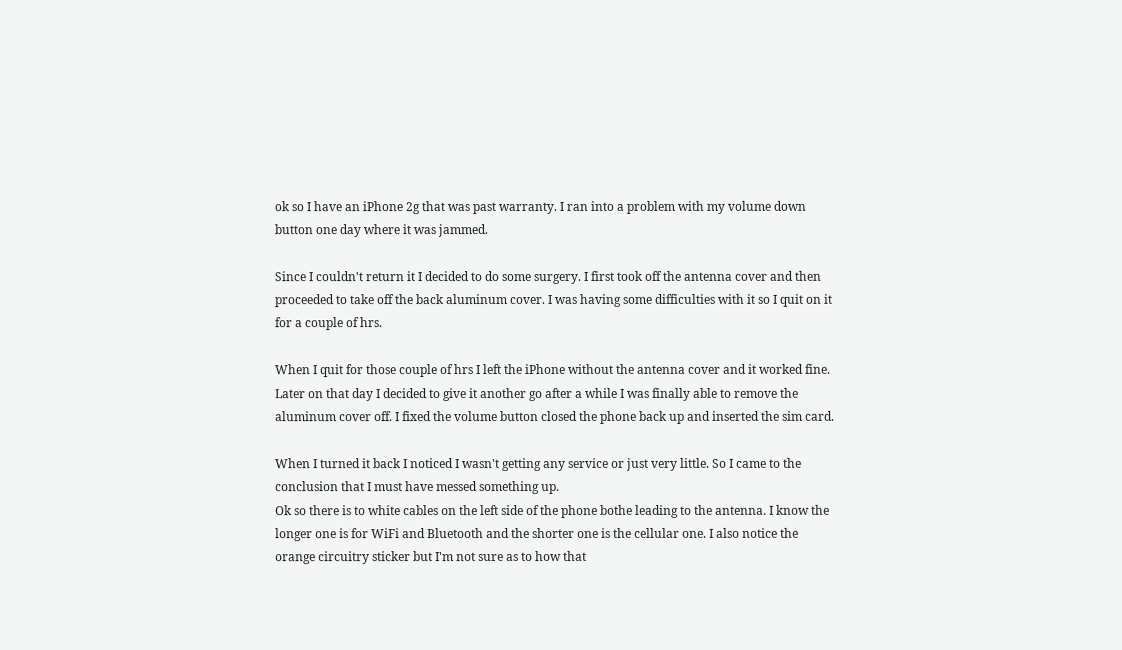ok so I have an iPhone 2g that was past warranty. I ran into a problem with my volume down button one day where it was jammed.

Since I couldn't return it I decided to do some surgery. I first took off the antenna cover and then proceeded to take off the back aluminum cover. I was having some difficulties with it so I quit on it for a couple of hrs.

When I quit for those couple of hrs I left the iPhone without the antenna cover and it worked fine.
Later on that day I decided to give it another go after a while I was finally able to remove the aluminum cover off. I fixed the volume button closed the phone back up and inserted the sim card.

When I turned it back I noticed I wasn't getting any service or just very little. So I came to the conclusion that I must have messed something up.
Ok so there is to white cables on the left side of the phone bothe leading to the antenna. I know the longer one is for WiFi and Bluetooth and the shorter one is the cellular one. I also notice the orange circuitry sticker but I'm not sure as to how that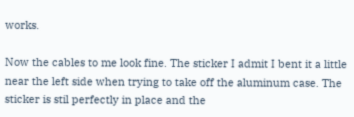works.

Now the cables to me look fine. The sticker I admit I bent it a little near the left side when trying to take off the aluminum case. The sticker is stil perfectly in place and the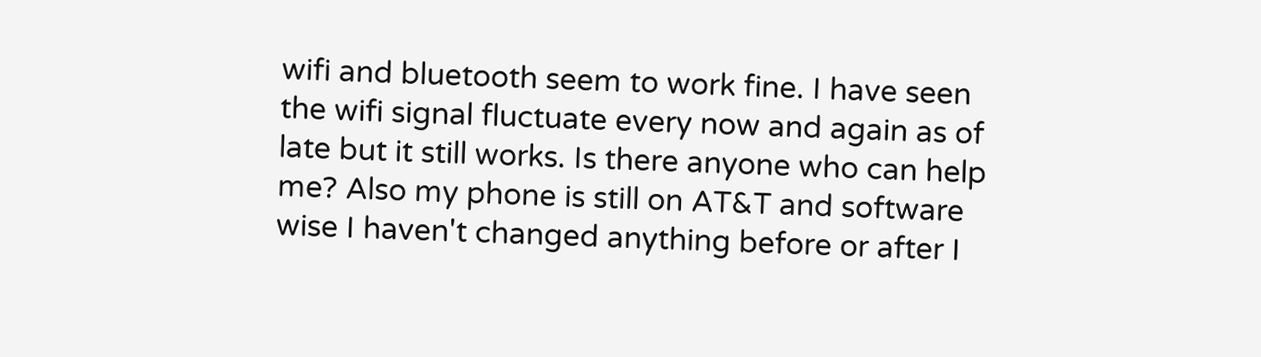wifi and bluetooth seem to work fine. I have seen the wifi signal fluctuate every now and again as of late but it still works. Is there anyone who can help me? Also my phone is still on AT&T and software wise I haven't changed anything before or after I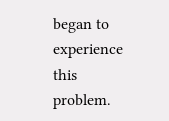began to experience this problem.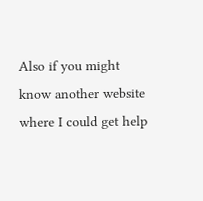Also if you might know another website where I could get help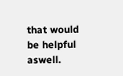that would be helpful aswell.